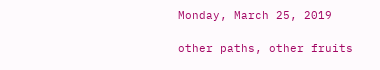Monday, March 25, 2019

other paths, other fruits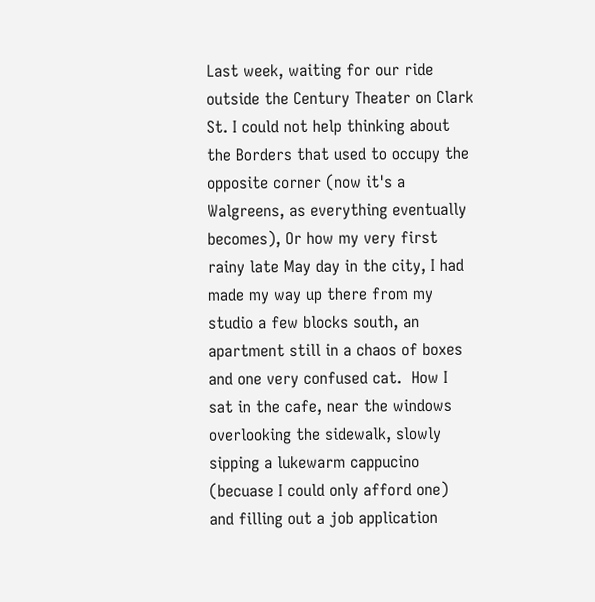Last week, waiting for our ride outside the Century Theater on Clark St. I could not help thinking about the Borders that used to occupy the opposite corner (now it's a Walgreens, as everything eventually becomes), Or how my very first rainy late May day in the city, I had made my way up there from my studio a few blocks south, an apartment still in a chaos of boxes and one very confused cat.  How I sat in the cafe, near the windows overlooking the sidewalk, slowly sipping a lukewarm cappucino (becuase I could only afford one) and filling out a job application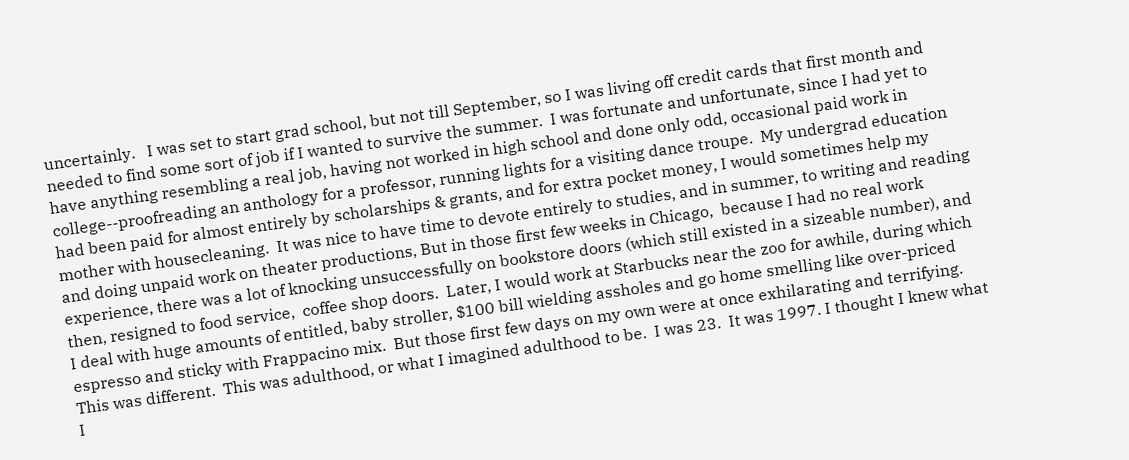uncertainly.   I was set to start grad school, but not till September, so I was living off credit cards that first month and needed to find some sort of job if I wanted to survive the summer.  I was fortunate and unfortunate, since I had yet to have anything resembling a real job, having not worked in high school and done only odd, occasional paid work in college--proofreading an anthology for a professor, running lights for a visiting dance troupe.  My undergrad education had been paid for almost entirely by scholarships & grants, and for extra pocket money, I would sometimes help my mother with housecleaning.  It was nice to have time to devote entirely to studies, and in summer, to writing and reading and doing unpaid work on theater productions, But in those first few weeks in Chicago,  because I had no real work experience, there was a lot of knocking unsuccessfully on bookstore doors (which still existed in a sizeable number), and then, resigned to food service,  coffee shop doors.  Later, I would work at Starbucks near the zoo for awhile, during which I deal with huge amounts of entitled, baby stroller, $100 bill wielding assholes and go home smelling like over-priced espresso and sticky with Frappacino mix.  But those first few days on my own were at once exhilarating and terrifying.   This was different.  This was adulthood, or what I imagined adulthood to be.  I was 23.  It was 1997. I thought I knew what I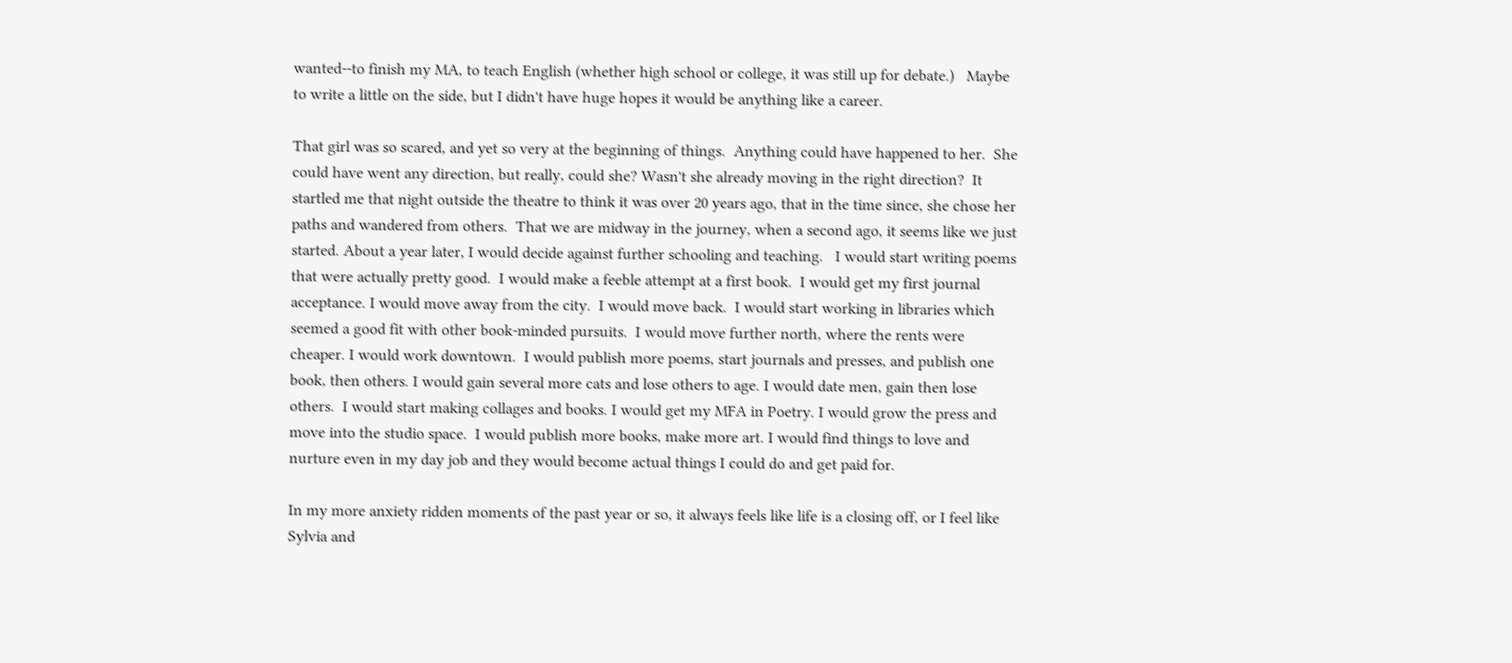wanted--to finish my MA, to teach English (whether high school or college, it was still up for debate.)   Maybe to write a little on the side, but I didn't have huge hopes it would be anything like a career.

That girl was so scared, and yet so very at the beginning of things.  Anything could have happened to her.  She could have went any direction, but really, could she? Wasn't she already moving in the right direction?  It startled me that night outside the theatre to think it was over 20 years ago, that in the time since, she chose her paths and wandered from others.  That we are midway in the journey, when a second ago, it seems like we just started. About a year later, I would decide against further schooling and teaching.   I would start writing poems that were actually pretty good.  I would make a feeble attempt at a first book.  I would get my first journal acceptance. I would move away from the city.  I would move back.  I would start working in libraries which seemed a good fit with other book-minded pursuits.  I would move further north, where the rents were cheaper. I would work downtown.  I would publish more poems, start journals and presses, and publish one book, then others. I would gain several more cats and lose others to age. I would date men, gain then lose others.  I would start making collages and books. I would get my MFA in Poetry. I would grow the press and move into the studio space.  I would publish more books, make more art. I would find things to love and nurture even in my day job and they would become actual things I could do and get paid for.

In my more anxiety ridden moments of the past year or so, it always feels like life is a closing off, or I feel like Sylvia and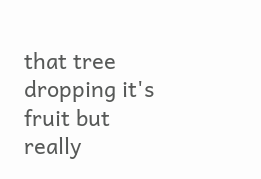that tree dropping it's fruit but really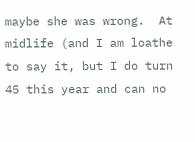maybe she was wrong.  At midlife (and I am loathe to say it, but I do turn 45 this year and can no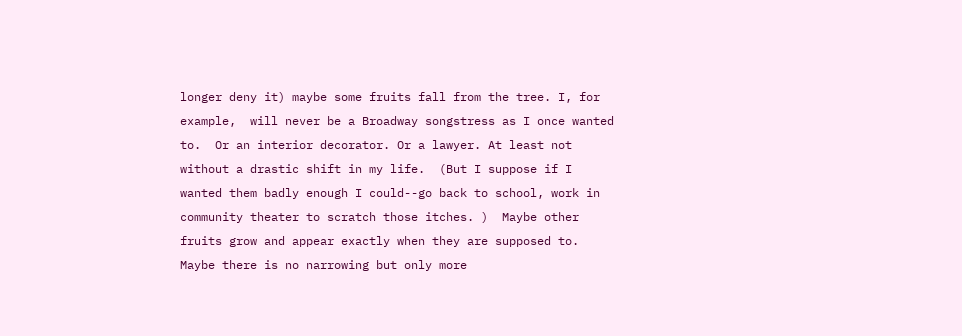longer deny it) maybe some fruits fall from the tree. I, for example,  will never be a Broadway songstress as I once wanted to.  Or an interior decorator. Or a lawyer. At least not without a drastic shift in my life.  (But I suppose if I wanted them badly enough I could--go back to school, work in community theater to scratch those itches. )  Maybe other fruits grow and appear exactly when they are supposed to.  Maybe there is no narrowing but only more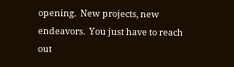opening.  New projects, new endeavors.  You just have to reach out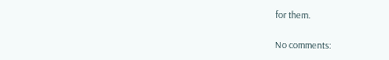for them.

No comments: